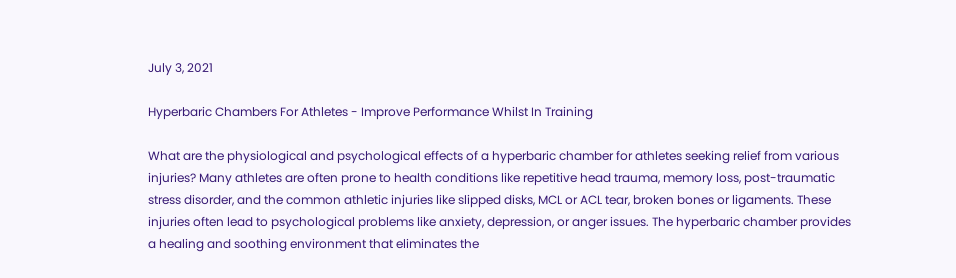July 3, 2021

Hyperbaric Chambers For Athletes - Improve Performance Whilst In Training

What are the physiological and psychological effects of a hyperbaric chamber for athletes seeking relief from various injuries? Many athletes are often prone to health conditions like repetitive head trauma, memory loss, post-traumatic stress disorder, and the common athletic injuries like slipped disks, MCL or ACL tear, broken bones or ligaments. These injuries often lead to psychological problems like anxiety, depression, or anger issues. The hyperbaric chamber provides a healing and soothing environment that eliminates the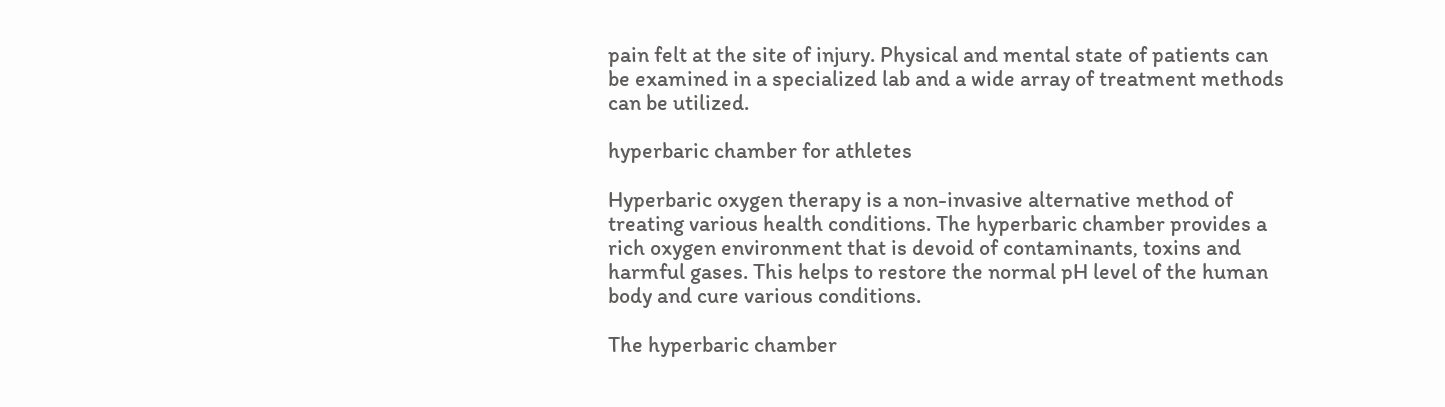pain felt at the site of injury. Physical and mental state of patients can be examined in a specialized lab and a wide array of treatment methods can be utilized.

hyperbaric chamber for athletes

Hyperbaric oxygen therapy is a non-invasive alternative method of treating various health conditions. The hyperbaric chamber provides a rich oxygen environment that is devoid of contaminants, toxins and harmful gases. This helps to restore the normal pH level of the human body and cure various conditions.

The hyperbaric chamber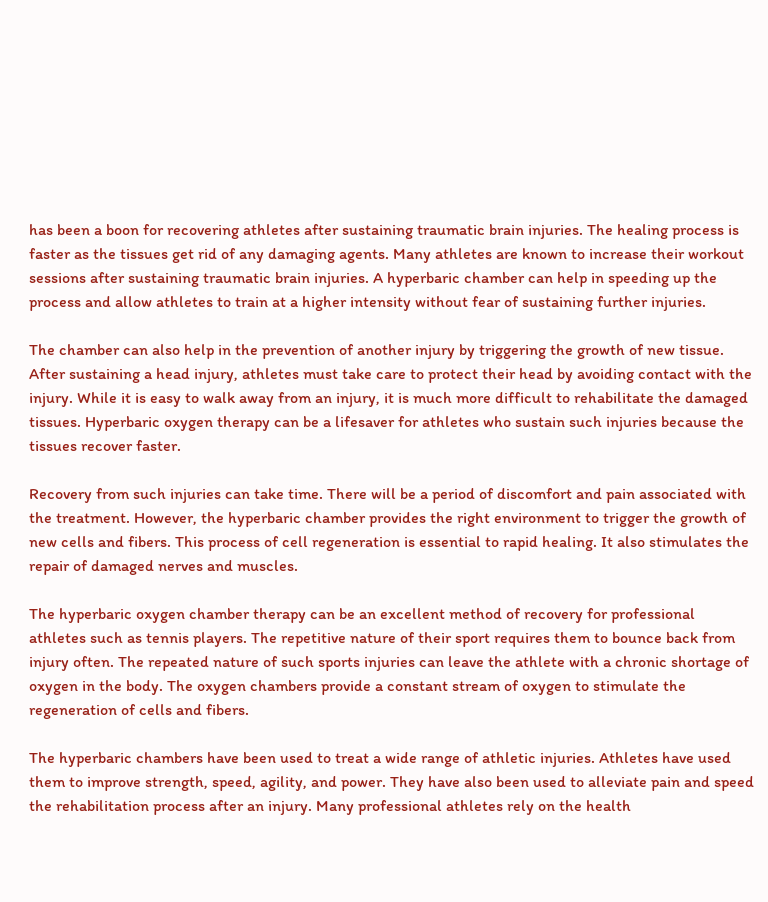has been a boon for recovering athletes after sustaining traumatic brain injuries. The healing process is faster as the tissues get rid of any damaging agents. Many athletes are known to increase their workout sessions after sustaining traumatic brain injuries. A hyperbaric chamber can help in speeding up the process and allow athletes to train at a higher intensity without fear of sustaining further injuries.

The chamber can also help in the prevention of another injury by triggering the growth of new tissue. After sustaining a head injury, athletes must take care to protect their head by avoiding contact with the injury. While it is easy to walk away from an injury, it is much more difficult to rehabilitate the damaged tissues. Hyperbaric oxygen therapy can be a lifesaver for athletes who sustain such injuries because the tissues recover faster.

Recovery from such injuries can take time. There will be a period of discomfort and pain associated with the treatment. However, the hyperbaric chamber provides the right environment to trigger the growth of new cells and fibers. This process of cell regeneration is essential to rapid healing. It also stimulates the repair of damaged nerves and muscles.

The hyperbaric oxygen chamber therapy can be an excellent method of recovery for professional athletes such as tennis players. The repetitive nature of their sport requires them to bounce back from injury often. The repeated nature of such sports injuries can leave the athlete with a chronic shortage of oxygen in the body. The oxygen chambers provide a constant stream of oxygen to stimulate the regeneration of cells and fibers.

The hyperbaric chambers have been used to treat a wide range of athletic injuries. Athletes have used them to improve strength, speed, agility, and power. They have also been used to alleviate pain and speed the rehabilitation process after an injury. Many professional athletes rely on the health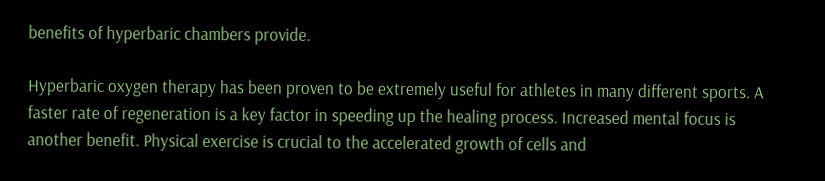benefits of hyperbaric chambers provide.

Hyperbaric oxygen therapy has been proven to be extremely useful for athletes in many different sports. A faster rate of regeneration is a key factor in speeding up the healing process. Increased mental focus is another benefit. Physical exercise is crucial to the accelerated growth of cells and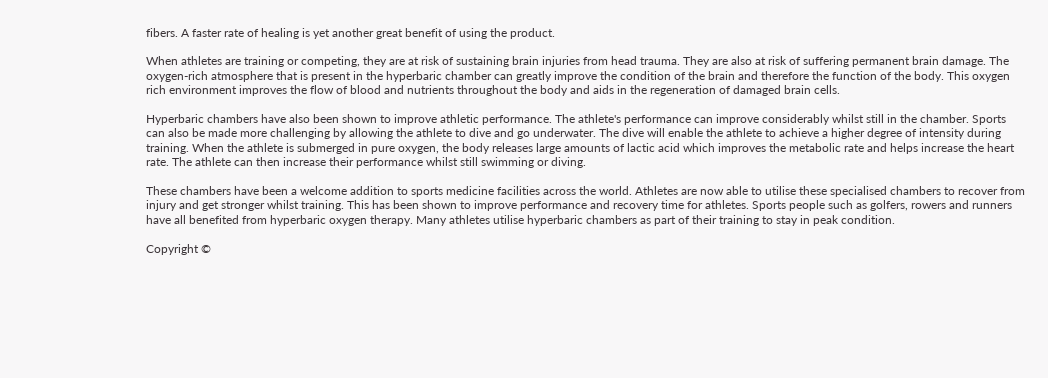fibers. A faster rate of healing is yet another great benefit of using the product.

When athletes are training or competing, they are at risk of sustaining brain injuries from head trauma. They are also at risk of suffering permanent brain damage. The oxygen-rich atmosphere that is present in the hyperbaric chamber can greatly improve the condition of the brain and therefore the function of the body. This oxygen rich environment improves the flow of blood and nutrients throughout the body and aids in the regeneration of damaged brain cells.

Hyperbaric chambers have also been shown to improve athletic performance. The athlete's performance can improve considerably whilst still in the chamber. Sports can also be made more challenging by allowing the athlete to dive and go underwater. The dive will enable the athlete to achieve a higher degree of intensity during training. When the athlete is submerged in pure oxygen, the body releases large amounts of lactic acid which improves the metabolic rate and helps increase the heart rate. The athlete can then increase their performance whilst still swimming or diving.

These chambers have been a welcome addition to sports medicine facilities across the world. Athletes are now able to utilise these specialised chambers to recover from injury and get stronger whilst training. This has been shown to improve performance and recovery time for athletes. Sports people such as golfers, rowers and runners have all benefited from hyperbaric oxygen therapy. Many athletes utilise hyperbaric chambers as part of their training to stay in peak condition.

Copyright ©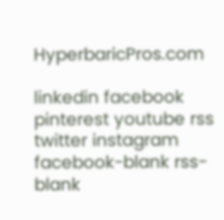HyperbaricPros.com

linkedin facebook pinterest youtube rss twitter instagram facebook-blank rss-blank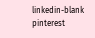linkedin-blank pinterest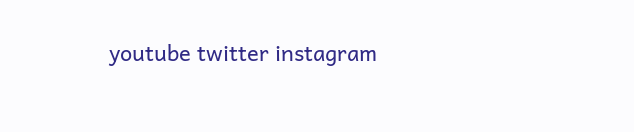youtube twitter instagram